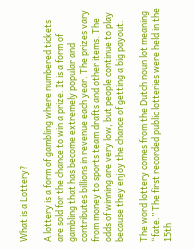What is a Lottery?

A lottery is a form of gambling where numbered tickets are sold for the chance to win a prize. It is a form of gambling that has become extremely popular and contributes billions in revenue each year. The prizes vary from money to sports team drafts and other items. The odds of winning are very low, but people continue to play because they enjoy the chance of getting a big payout.

The word lottery comes from the Dutch noun lot meaning “fate.” The first recorded public lotteries were held in the 15th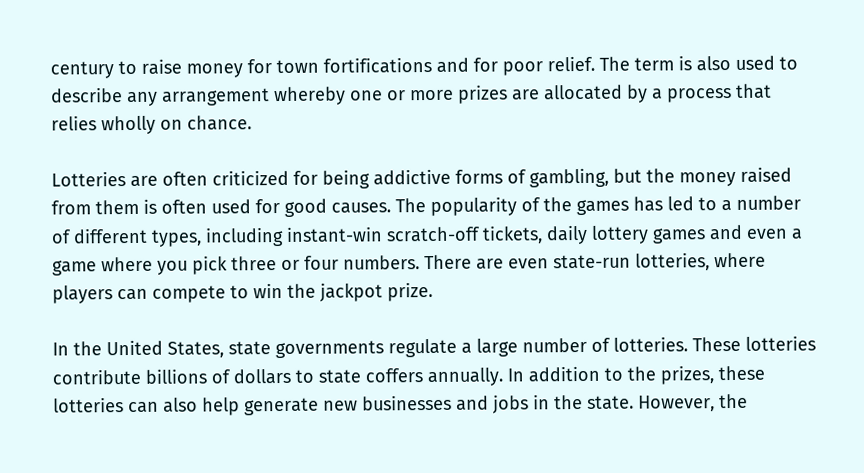century to raise money for town fortifications and for poor relief. The term is also used to describe any arrangement whereby one or more prizes are allocated by a process that relies wholly on chance.

Lotteries are often criticized for being addictive forms of gambling, but the money raised from them is often used for good causes. The popularity of the games has led to a number of different types, including instant-win scratch-off tickets, daily lottery games and even a game where you pick three or four numbers. There are even state-run lotteries, where players can compete to win the jackpot prize.

In the United States, state governments regulate a large number of lotteries. These lotteries contribute billions of dollars to state coffers annually. In addition to the prizes, these lotteries can also help generate new businesses and jobs in the state. However, the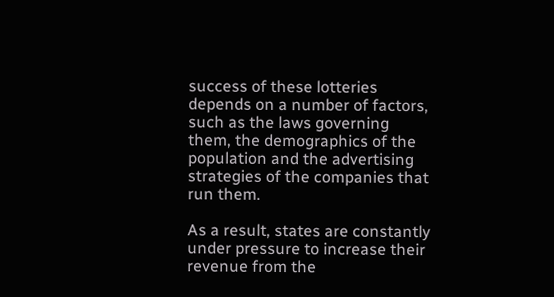success of these lotteries depends on a number of factors, such as the laws governing them, the demographics of the population and the advertising strategies of the companies that run them.

As a result, states are constantly under pressure to increase their revenue from the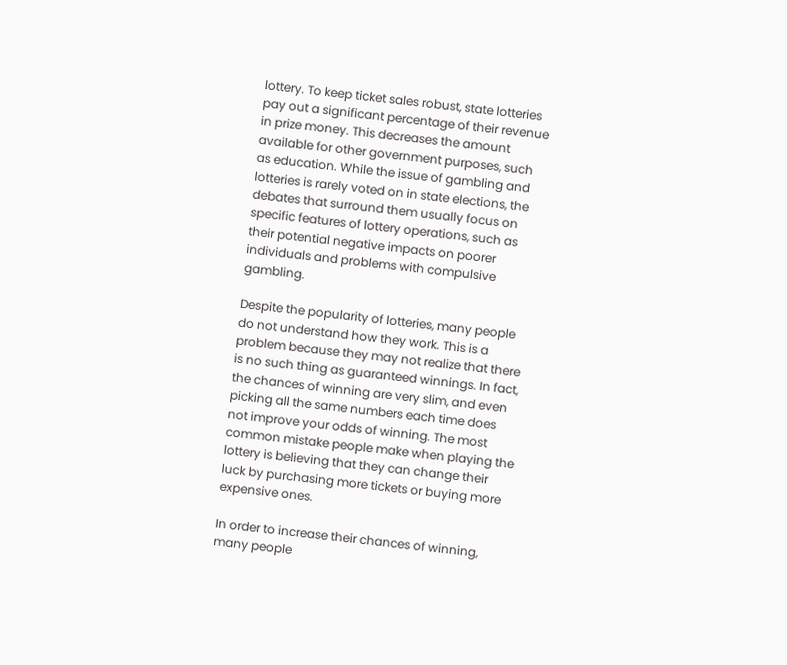lottery. To keep ticket sales robust, state lotteries pay out a significant percentage of their revenue in prize money. This decreases the amount available for other government purposes, such as education. While the issue of gambling and lotteries is rarely voted on in state elections, the debates that surround them usually focus on specific features of lottery operations, such as their potential negative impacts on poorer individuals and problems with compulsive gambling.

Despite the popularity of lotteries, many people do not understand how they work. This is a problem because they may not realize that there is no such thing as guaranteed winnings. In fact, the chances of winning are very slim, and even picking all the same numbers each time does not improve your odds of winning. The most common mistake people make when playing the lottery is believing that they can change their luck by purchasing more tickets or buying more expensive ones.

In order to increase their chances of winning, many people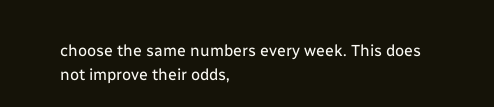choose the same numbers every week. This does not improve their odds,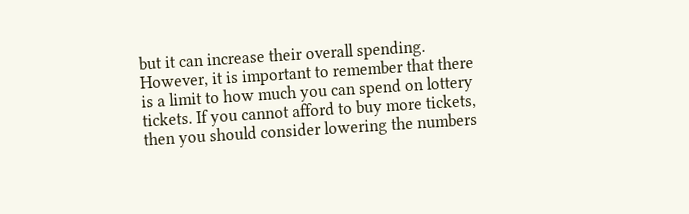but it can increase their overall spending. However, it is important to remember that there is a limit to how much you can spend on lottery tickets. If you cannot afford to buy more tickets, then you should consider lowering the numbers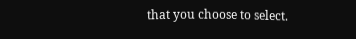that you choose to select.